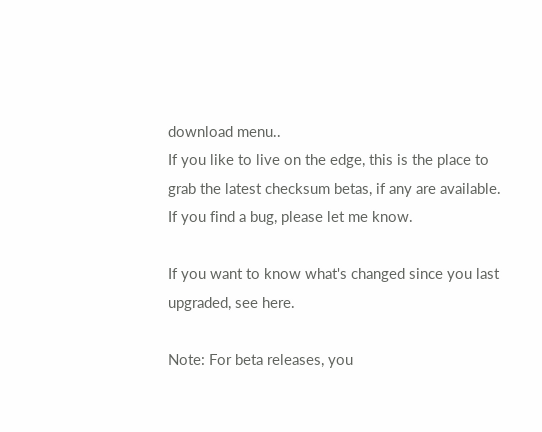download menu..
If you like to live on the edge, this is the place to grab the latest checksum betas, if any are available. If you find a bug, please let me know.

If you want to know what's changed since you last upgraded, see here.

Note: For beta releases, you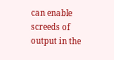can enable screeds of output in the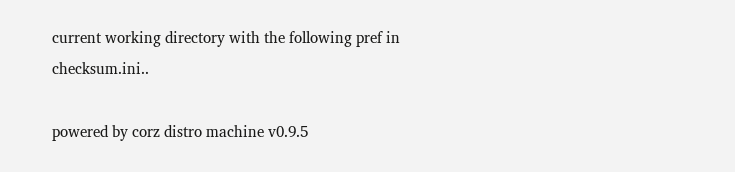current working directory with the following pref in checksum.ini..

powered by corz distro machine v0.9.5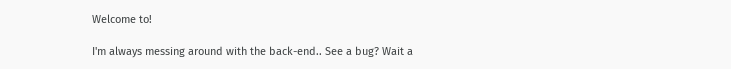Welcome to!

I'm always messing around with the back-end.. See a bug? Wait a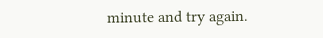minute and try again.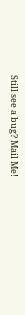Still see a bug? Mail Me!